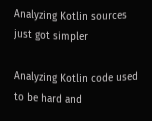Analyzing Kotlin sources just got simpler

Analyzing Kotlin code used to be hard and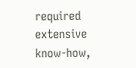required extensive know-how,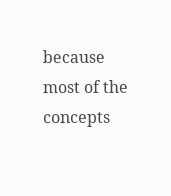because most of the concepts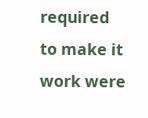required to make it work were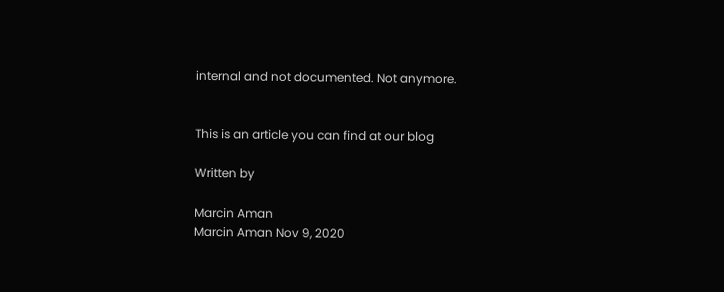internal and not documented. Not anymore.


This is an article you can find at our blog

Written by

Marcin Aman
Marcin Aman Nov 9, 2020